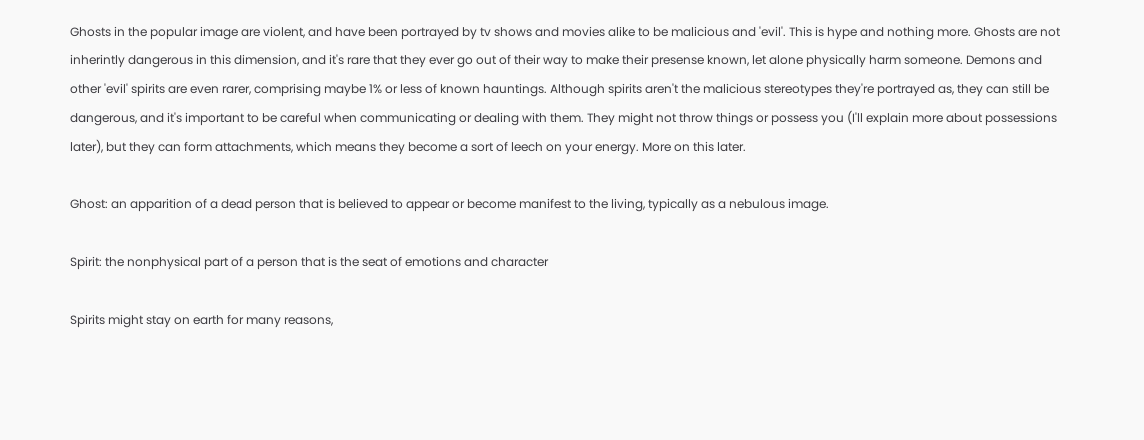Ghosts in the popular image are violent, and have been portrayed by tv shows and movies alike to be malicious and 'evil'. This is hype and nothing more. Ghosts are not inherintly dangerous in this dimension, and it's rare that they ever go out of their way to make their presense known, let alone physically harm someone. Demons and other 'evil' spirits are even rarer, comprising maybe 1% or less of known hauntings. Although spirits aren't the malicious stereotypes they're portrayed as, they can still be dangerous, and it's important to be careful when communicating or dealing with them. They might not throw things or possess you (I'll explain more about possessions later), but they can form attachments, which means they become a sort of leech on your energy. More on this later.

Ghost: an apparition of a dead person that is believed to appear or become manifest to the living, typically as a nebulous image.

Spirit: the nonphysical part of a person that is the seat of emotions and character

Spirits might stay on earth for many reasons,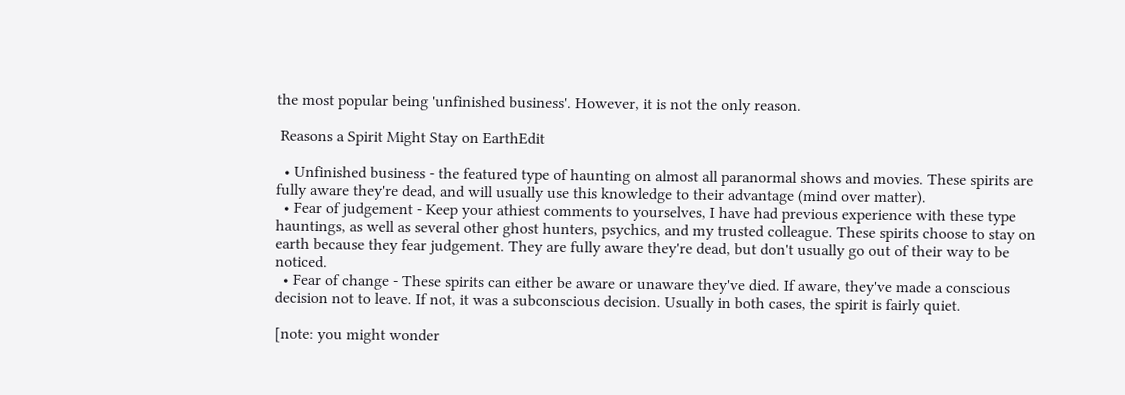the most popular being 'unfinished business'. However, it is not the only reason.

 Reasons a Spirit Might Stay on EarthEdit

  • Unfinished business - the featured type of haunting on almost all paranormal shows and movies. These spirits are fully aware they're dead, and will usually use this knowledge to their advantage (mind over matter).
  • Fear of judgement - Keep your athiest comments to yourselves, I have had previous experience with these type hauntings, as well as several other ghost hunters, psychics, and my trusted colleague. These spirits choose to stay on earth because they fear judgement. They are fully aware they're dead, but don't usually go out of their way to be noticed.
  • Fear of change - These spirits can either be aware or unaware they've died. If aware, they've made a conscious decision not to leave. If not, it was a subconscious decision. Usually in both cases, the spirit is fairly quiet.

[note: you might wonder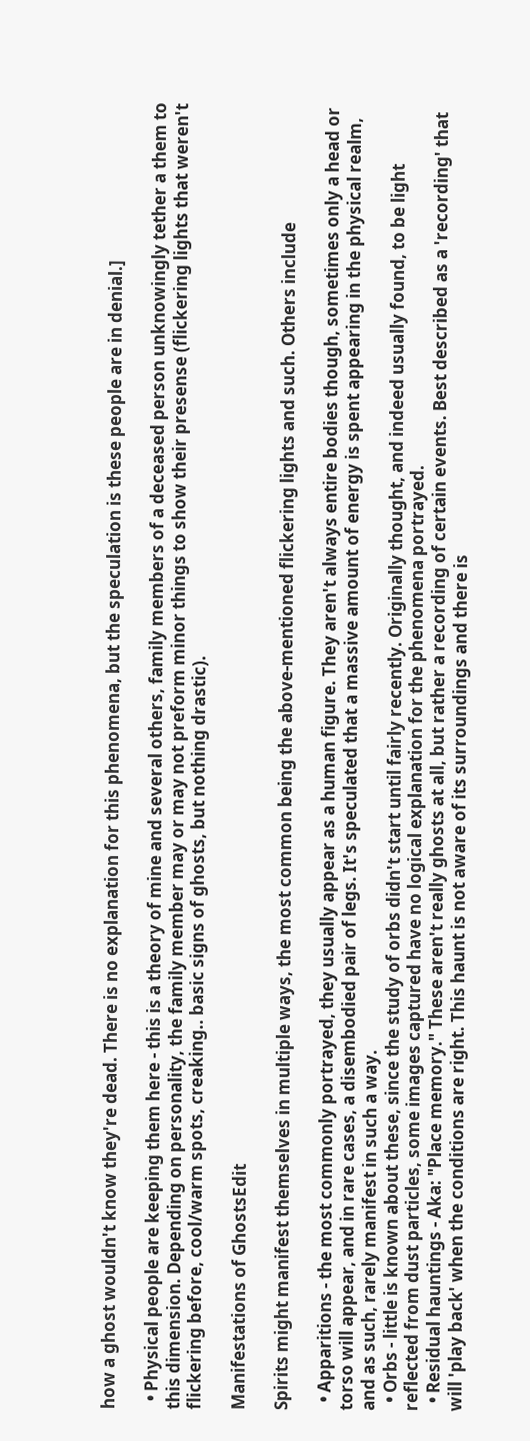how a ghost wouldn't know they're dead. There is no explanation for this phenomena, but the speculation is these people are in denial.]

  • Physical people are keeping them here - this is a theory of mine and several others, family members of a deceased person unknowingly tether a them to this dimension. Depending on personality, the family member may or may not preform minor things to show their presense (flickering lights that weren't flickering before, cool/warm spots, creaking.. basic signs of ghosts, but nothing drastic).

Manifestations of GhostsEdit

Spirits might manifest themselves in multiple ways, the most common being the above-mentioned flickering lights and such. Others include

  • Apparitions - the most commonly portrayed, they usually appear as a human figure. They aren't always entire bodies though, sometimes only a head or torso will appear, and in rare cases, a disembodied pair of legs. It's speculated that a massive amount of energy is spent appearing in the physical realm, and as such, rarely manifest in such a way.
  • Orbs - little is known about these, since the study of orbs didn't start until fairly recently. Originally thought, and indeed usually found, to be light reflected from dust particles, some images captured have no logical explanation for the phenomena portrayed.
  • Residual hauntings - Aka: "Place memory." These aren't really ghosts at all, but rather a recording of certain events. Best described as a 'recording' that will 'play back' when the conditions are right. This haunt is not aware of its surroundings and there is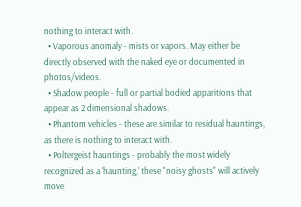nothing to interact with.
  • Vaporous anomaly - mists or vapors. May either be directly observed with the naked eye or documented in photos/videos.
  • Shadow people - full or partial bodied apparitions that appear as 2 dimensional shadows.
  • Phantom vehicles - these are similar to residual hauntings, as there is nothing to interact with.
  • Poltergeist hauntings - probably the most widely recognized as a 'haunting,' these "noisy ghosts" will actively move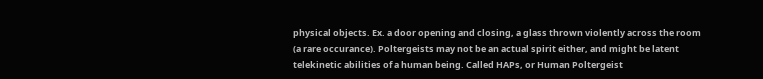physical objects. Ex. a door opening and closing, a glass thrown violently across the room (a rare occurance). Poltergeists may not be an actual spirit either, and might be latent telekinetic abilities of a human being. Called HAPs, or Human Poltergeist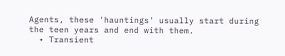Agents, these 'hauntings' usually start during the teen years and end with them.
  • Transient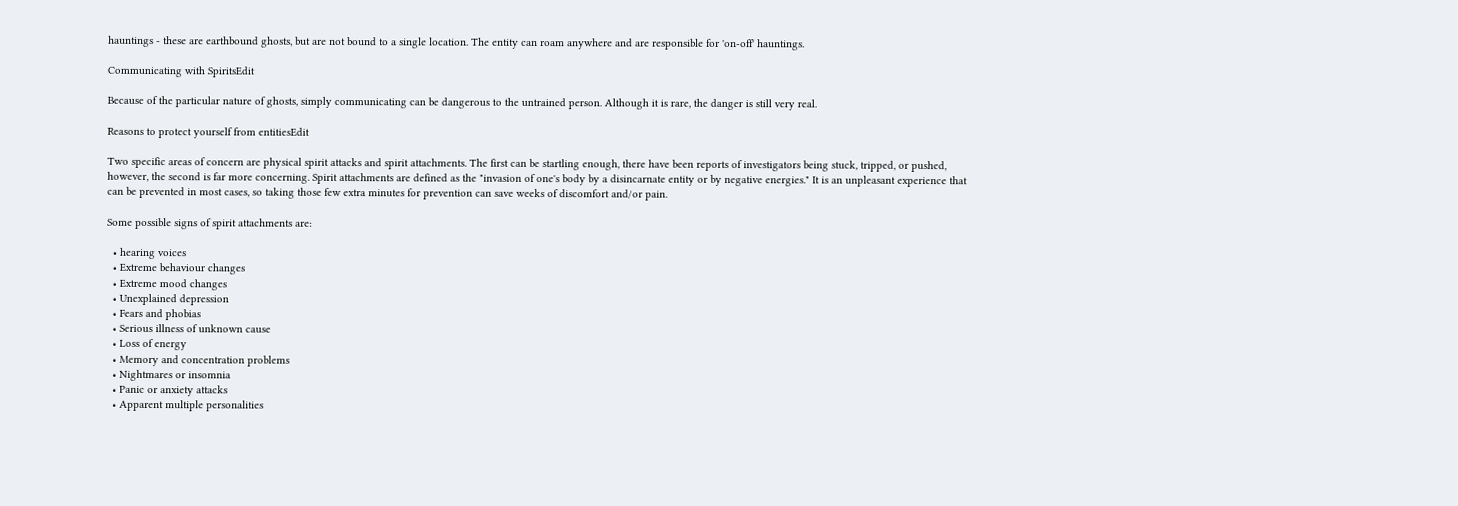hauntings - these are earthbound ghosts, but are not bound to a single location. The entity can roam anywhere and are responsible for 'on-off' hauntings.

Communicating with SpiritsEdit

Because of the particular nature of ghosts, simply communicating can be dangerous to the untrained person. Although it is rare, the danger is still very real.

Reasons to protect yourself from entitiesEdit

Two specific areas of concern are physical spirit attacks and spirit attachments. The first can be startling enough, there have been reports of investigators being stuck, tripped, or pushed, however, the second is far more concerning. Spirit attachments are defined as the "invasion of one's body by a disincarnate entity or by negative energies." It is an unpleasant experience that can be prevented in most cases, so taking those few extra minutes for prevention can save weeks of discomfort and/or pain.

Some possible signs of spirit attachments are:

  • hearing voices
  • Extreme behaviour changes
  • Extreme mood changes
  • Unexplained depression
  • Fears and phobias
  • Serious illness of unknown cause
  • Loss of energy
  • Memory and concentration problems
  • Nightmares or insomnia
  • Panic or anxiety attacks
  • Apparent multiple personalities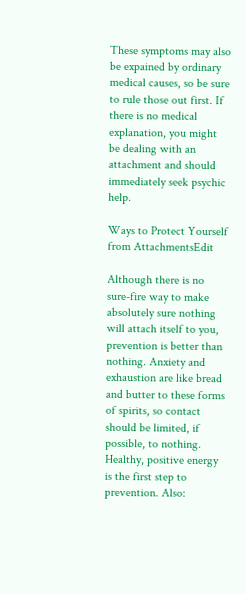These symptoms may also be expained by ordinary medical causes, so be sure to rule those out first. If there is no medical explanation, you might be dealing with an attachment and should immediately seek psychic help.

Ways to Protect Yourself from AttachmentsEdit

Although there is no sure-fire way to make absolutely sure nothing will attach itself to you, prevention is better than nothing. Anxiety and exhaustion are like bread and butter to these forms of spirits, so contact should be limited, if possible, to nothing. Healthy, positive energy is the first step to prevention. Also: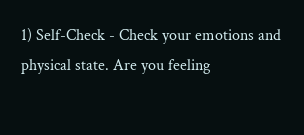1) Self-Check - Check your emotions and physical state. Are you feeling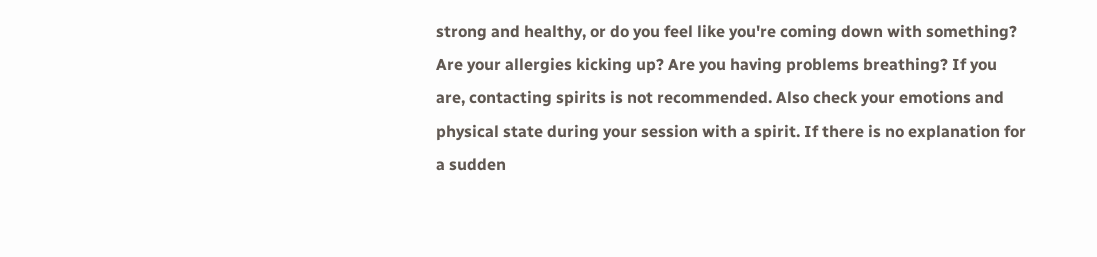strong and healthy, or do you feel like you're coming down with something? Are your allergies kicking up? Are you having problems breathing? If you are, contacting spirits is not recommended. Also check your emotions and physical state during your session with a spirit. If there is no explanation for a sudden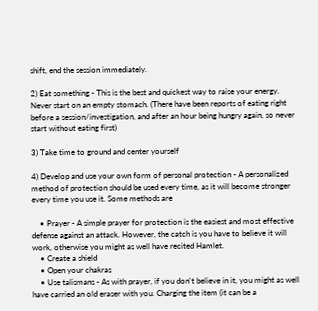shift, end the session immediately.

2) Eat something - This is the best and quickest way to raise your energy. Never start on an empty stomach. (There have been reports of eating right before a session/investigation, and after an hour being hungry again, so never start without eating first)

3) Take time to ground and center yourself

4) Develop and use your own form of personal protection - A personalized method of protection should be used every time, as it will become stronger every time you use it. Some methods are

    • Prayer - A simple prayer for protection is the easiest and most effective defense against an attack. However, the catch is you have to believe it will work, otherwise you might as well have recited Hamlet.
    • Create a shield
    • Open your chakras
    • Use talismans - As with prayer, if you don't believe in it, you might as well have carried an old eraser with you. Charging the item (it can be a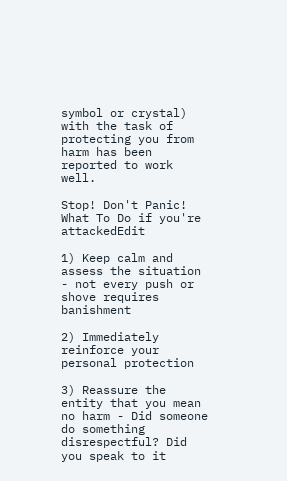symbol or crystal) with the task of protecting you from harm has been reported to work well.

Stop! Don't Panic! What To Do if you're attackedEdit

1) Keep calm and assess the situation - not every push or shove requires banishment

2) Immediately reinforce your personal protection

3) Reassure the entity that you mean no harm - Did someone do something disrespectful? Did you speak to it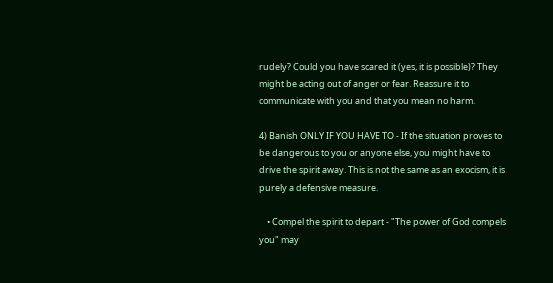rudely? Could you have scared it (yes, it is possible)? They might be acting out of anger or fear. Reassure it to communicate with you and that you mean no harm.

4) Banish ONLY IF YOU HAVE TO - If the situation proves to be dangerous to you or anyone else, you might have to drive the spirit away. This is not the same as an exocism, it is purely a defensive measure.

    • Compel the spirit to depart - "The power of God compels you" may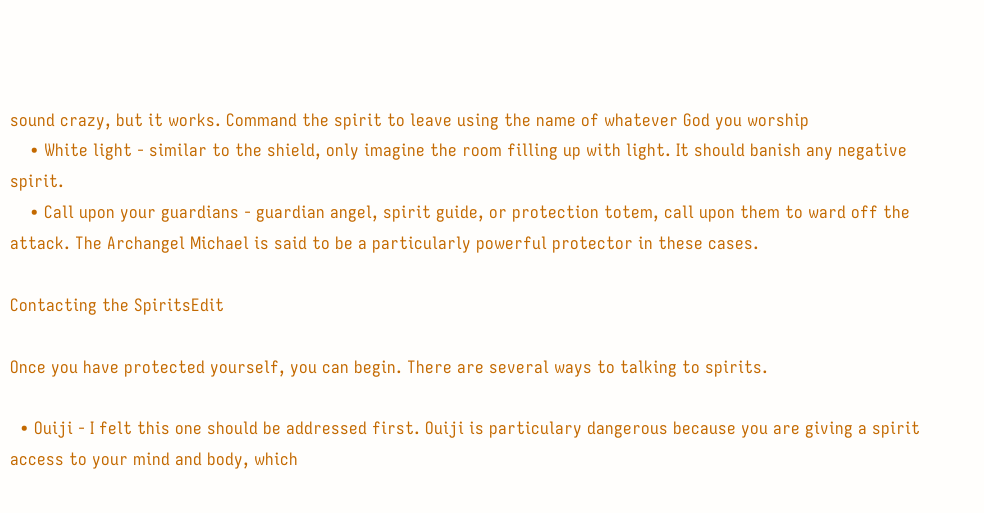sound crazy, but it works. Command the spirit to leave using the name of whatever God you worship
    • White light - similar to the shield, only imagine the room filling up with light. It should banish any negative spirit.
    • Call upon your guardians - guardian angel, spirit guide, or protection totem, call upon them to ward off the attack. The Archangel Michael is said to be a particularly powerful protector in these cases.

Contacting the SpiritsEdit

Once you have protected yourself, you can begin. There are several ways to talking to spirits.

  • Ouiji - I felt this one should be addressed first. Ouiji is particulary dangerous because you are giving a spirit access to your mind and body, which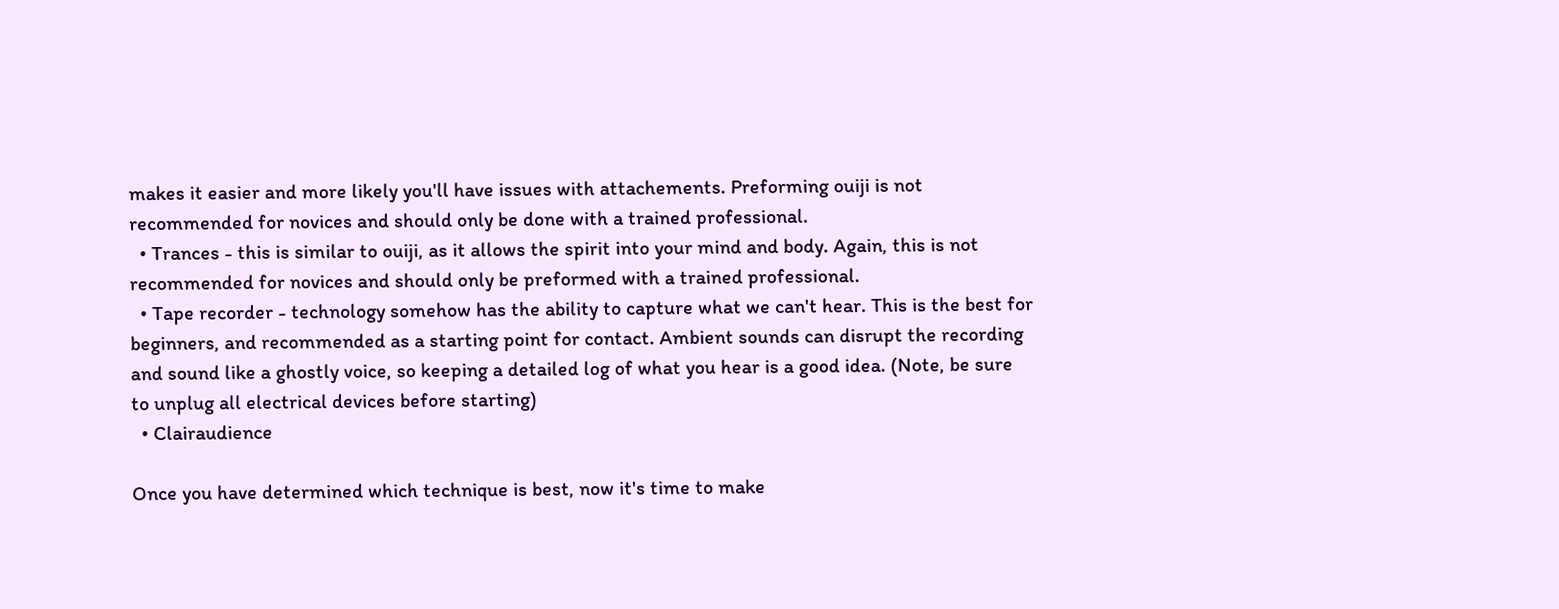makes it easier and more likely you'll have issues with attachements. Preforming ouiji is not recommended for novices and should only be done with a trained professional.
  • Trances - this is similar to ouiji, as it allows the spirit into your mind and body. Again, this is not recommended for novices and should only be preformed with a trained professional.
  • Tape recorder - technology somehow has the ability to capture what we can't hear. This is the best for beginners, and recommended as a starting point for contact. Ambient sounds can disrupt the recording and sound like a ghostly voice, so keeping a detailed log of what you hear is a good idea. (Note, be sure to unplug all electrical devices before starting)
  • Clairaudience

Once you have determined which technique is best, now it's time to make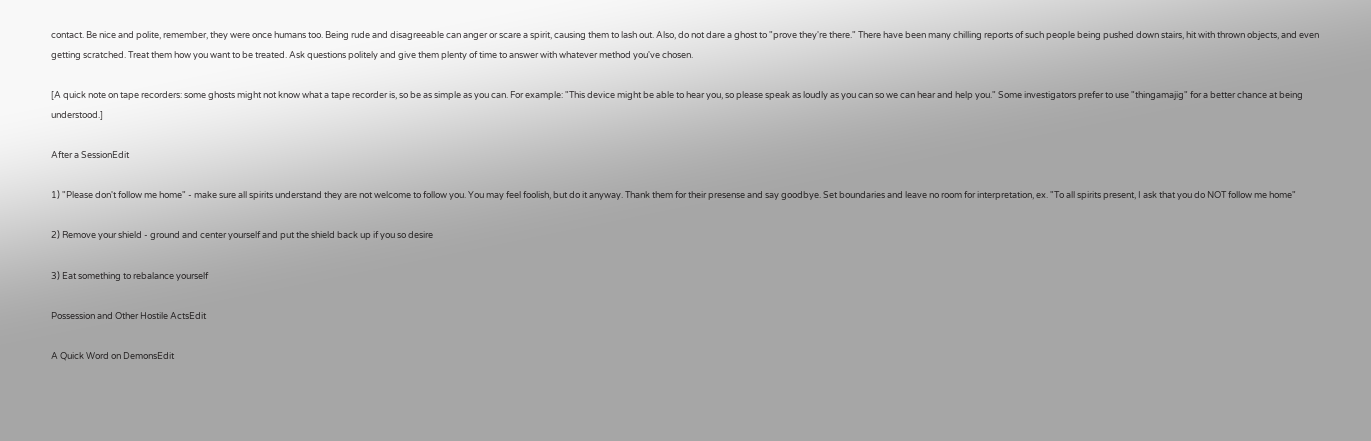contact. Be nice and polite, remember, they were once humans too. Being rude and disagreeable can anger or scare a spirit, causing them to lash out. Also, do not dare a ghost to "prove they're there." There have been many chilling reports of such people being pushed down stairs, hit with thrown objects, and even getting scratched. Treat them how you want to be treated. Ask questions politely and give them plenty of time to answer with whatever method you've chosen.

[A quick note on tape recorders: some ghosts might not know what a tape recorder is, so be as simple as you can. For example: "This device might be able to hear you, so please speak as loudly as you can so we can hear and help you." Some investigators prefer to use "thingamajig" for a better chance at being understood.]

After a SessionEdit

1) "Please don't follow me home" - make sure all spirits understand they are not welcome to follow you. You may feel foolish, but do it anyway. Thank them for their presense and say goodbye. Set boundaries and leave no room for interpretation, ex. "To all spirits present, I ask that you do NOT follow me home"

2) Remove your shield - ground and center yourself and put the shield back up if you so desire

3) Eat something to rebalance yourself

Possession and Other Hostile ActsEdit

A Quick Word on DemonsEdit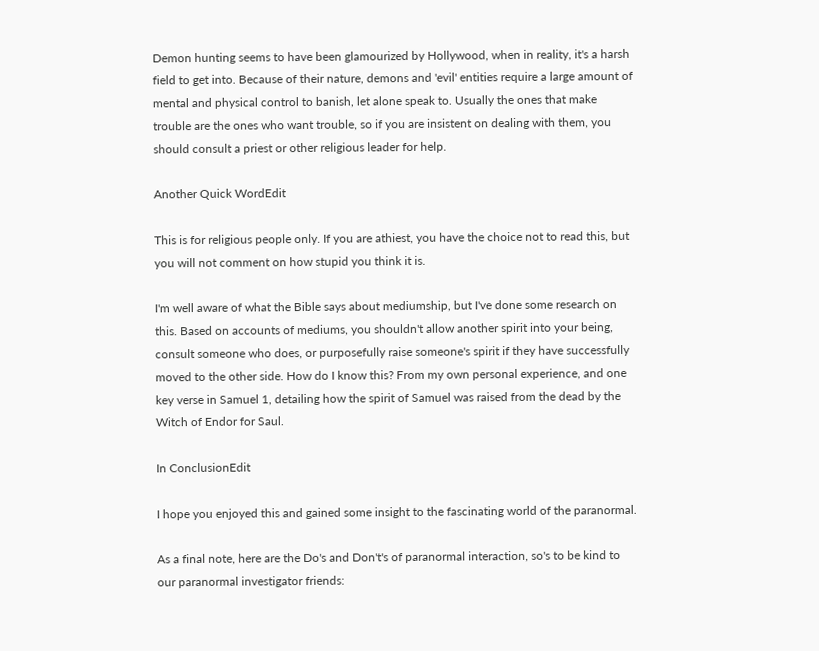Demon hunting seems to have been glamourized by Hollywood, when in reality, it's a harsh field to get into. Because of their nature, demons and 'evil' entities require a large amount of mental and physical control to banish, let alone speak to. Usually the ones that make trouble are the ones who want trouble, so if you are insistent on dealing with them, you should consult a priest or other religious leader for help.

Another Quick WordEdit

This is for religious people only. If you are athiest, you have the choice not to read this, but you will not comment on how stupid you think it is.

I'm well aware of what the Bible says about mediumship, but I've done some research on this. Based on accounts of mediums, you shouldn't allow another spirit into your being, consult someone who does, or purposefully raise someone's spirit if they have successfully moved to the other side. How do I know this? From my own personal experience, and one key verse in Samuel 1, detailing how the spirit of Samuel was raised from the dead by the Witch of Endor for Saul.

In ConclusionEdit

I hope you enjoyed this and gained some insight to the fascinating world of the paranormal.

As a final note, here are the Do's and Don't's of paranormal interaction, so's to be kind to our paranormal investigator friends: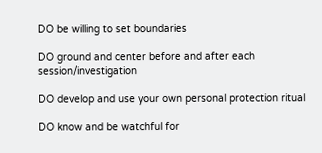DO be willing to set boundaries

DO ground and center before and after each session/investigation

DO develop and use your own personal protection ritual

DO know and be watchful for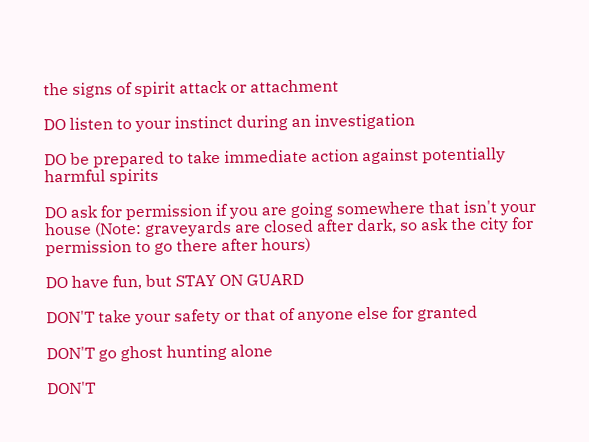the signs of spirit attack or attachment

DO listen to your instinct during an investigation

DO be prepared to take immediate action against potentially harmful spirits

DO ask for permission if you are going somewhere that isn't your house (Note: graveyards are closed after dark, so ask the city for permission to go there after hours)

DO have fun, but STAY ON GUARD

DON'T take your safety or that of anyone else for granted

DON'T go ghost hunting alone

DON'T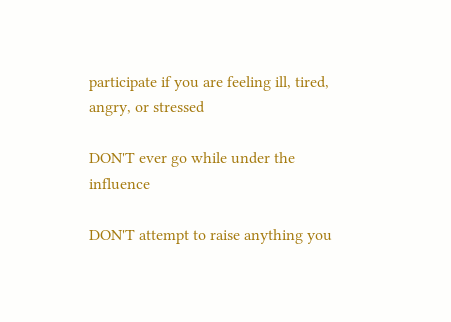participate if you are feeling ill, tired, angry, or stressed

DON'T ever go while under the influence

DON'T attempt to raise anything you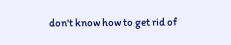don't know how to get rid of